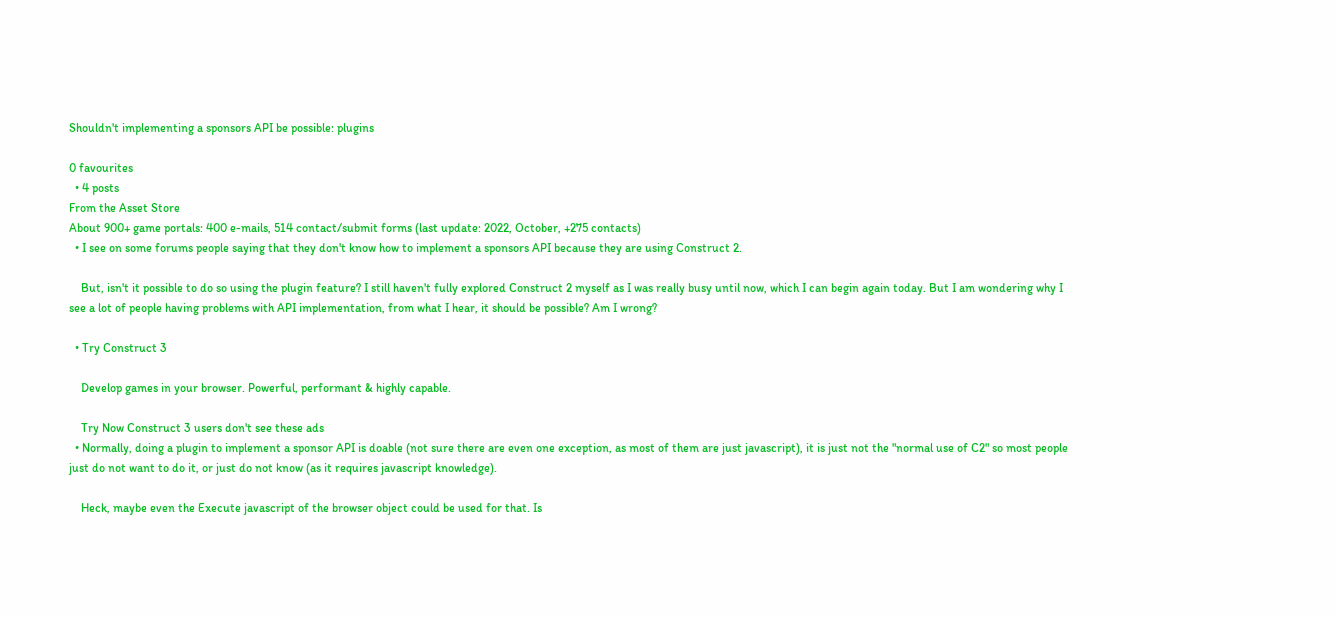Shouldn't implementing a sponsors API be possible: plugins

0 favourites
  • 4 posts
From the Asset Store
About 900+ game portals: 400 e-mails, 514 contact/submit forms (last update: 2022, October, +275 contacts)
  • I see on some forums people saying that they don't know how to implement a sponsors API because they are using Construct 2.

    But, isn't it possible to do so using the plugin feature? I still haven't fully explored Construct 2 myself as I was really busy until now, which I can begin again today. But I am wondering why I see a lot of people having problems with API implementation, from what I hear, it should be possible? Am I wrong?

  • Try Construct 3

    Develop games in your browser. Powerful, performant & highly capable.

    Try Now Construct 3 users don't see these ads
  • Normally, doing a plugin to implement a sponsor API is doable (not sure there are even one exception, as most of them are just javascript), it is just not the "normal use of C2" so most people just do not want to do it, or just do not know (as it requires javascript knowledge).

    Heck, maybe even the Execute javascript of the browser object could be used for that. Is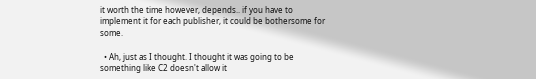it worth the time however, depends.. if you have to implement it for each publisher, it could be bothersome for some.

  • Ah, just as I thought. I thought it was going to be something like C2 doesn't allow it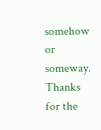somehow or someway. Thanks for the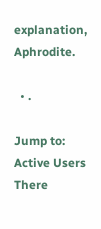explanation, Aphrodite.

  • .

Jump to:
Active Users
There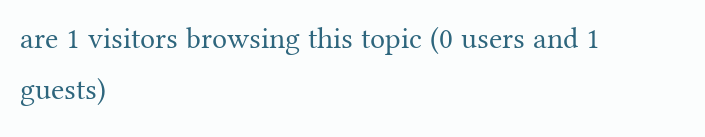are 1 visitors browsing this topic (0 users and 1 guests)